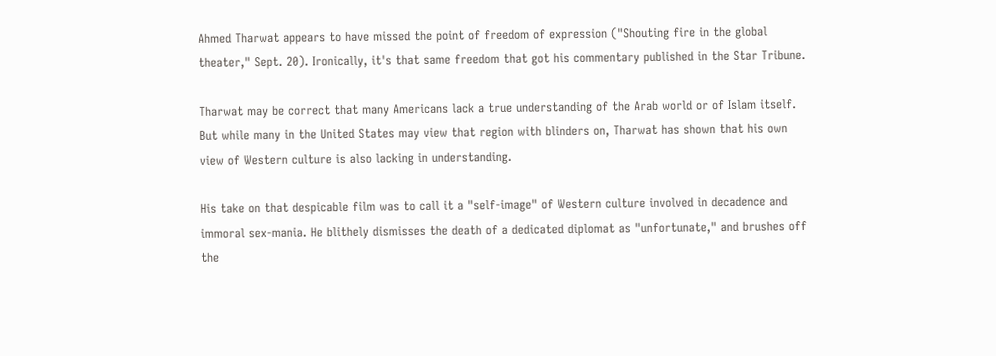Ahmed Tharwat appears to have missed the point of freedom of expression ("Shouting fire in the global theater," Sept. 20). Ironically, it's that same freedom that got his commentary published in the Star Tribune.

Tharwat may be correct that many Americans lack a true understanding of the Arab world or of Islam itself. But while many in the United States may view that region with blinders on, Tharwat has shown that his own view of Western culture is also lacking in understanding.

His take on that despicable film was to call it a "self-image" of Western culture involved in decadence and immoral sex-mania. He blithely dismisses the death of a dedicated diplomat as "unfortunate," and brushes off the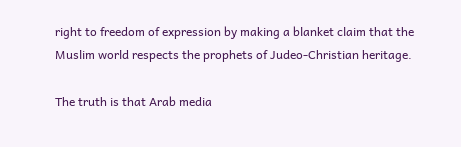right to freedom of expression by making a blanket claim that the Muslim world respects the prophets of Judeo-Christian heritage.

The truth is that Arab media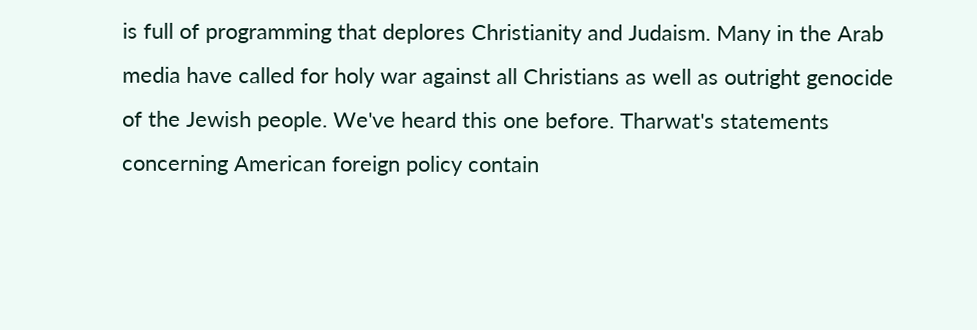is full of programming that deplores Christianity and Judaism. Many in the Arab media have called for holy war against all Christians as well as outright genocide of the Jewish people. We've heard this one before. Tharwat's statements concerning American foreign policy contain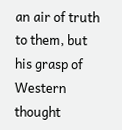an air of truth to them, but his grasp of Western thought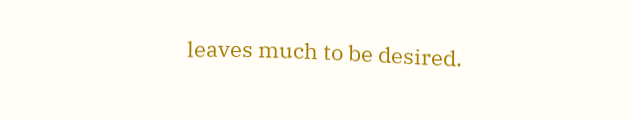leaves much to be desired.